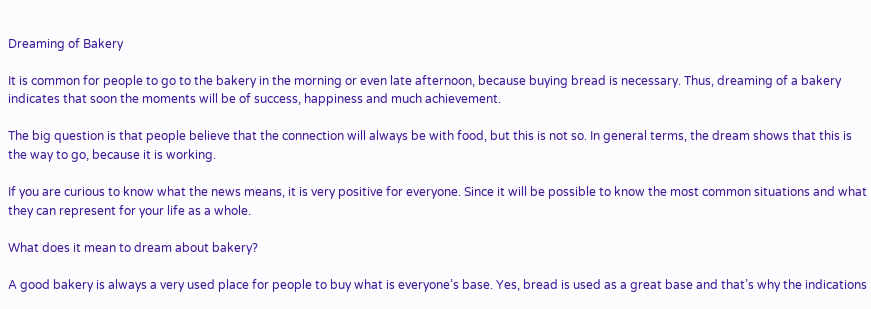Dreaming of Bakery

It is common for people to go to the bakery in the morning or even late afternoon, because buying bread is necessary. Thus, dreaming of a bakery indicates that soon the moments will be of success, happiness and much achievement.

The big question is that people believe that the connection will always be with food, but this is not so. In general terms, the dream shows that this is the way to go, because it is working.

If you are curious to know what the news means, it is very positive for everyone. Since it will be possible to know the most common situations and what they can represent for your life as a whole.

What does it mean to dream about bakery?

A good bakery is always a very used place for people to buy what is everyone’s base. Yes, bread is used as a great base and that’s why the indications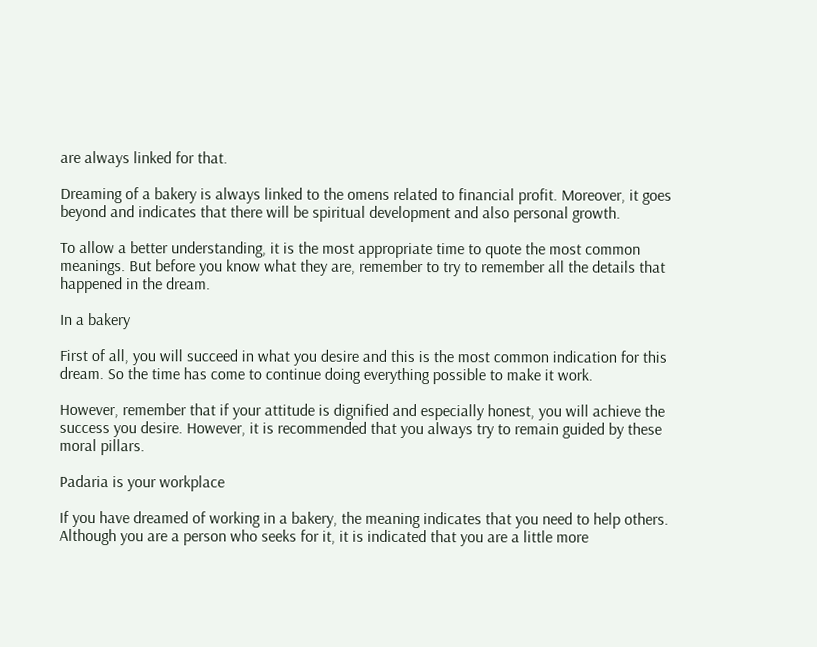are always linked for that.

Dreaming of a bakery is always linked to the omens related to financial profit. Moreover, it goes beyond and indicates that there will be spiritual development and also personal growth.

To allow a better understanding, it is the most appropriate time to quote the most common meanings. But before you know what they are, remember to try to remember all the details that happened in the dream.

In a bakery

First of all, you will succeed in what you desire and this is the most common indication for this dream. So the time has come to continue doing everything possible to make it work.

However, remember that if your attitude is dignified and especially honest, you will achieve the success you desire. However, it is recommended that you always try to remain guided by these moral pillars.

Padaria is your workplace

If you have dreamed of working in a bakery, the meaning indicates that you need to help others. Although you are a person who seeks for it, it is indicated that you are a little more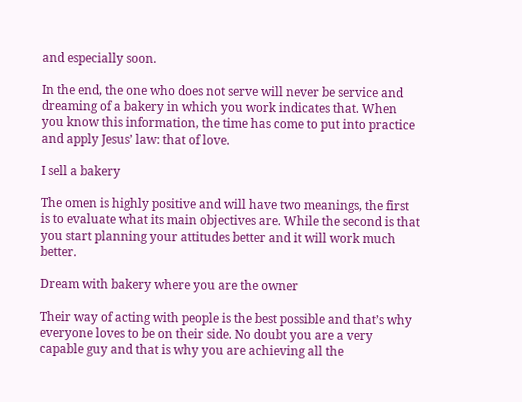and especially soon.

In the end, the one who does not serve will never be service and dreaming of a bakery in which you work indicates that. When you know this information, the time has come to put into practice and apply Jesus’ law: that of love.

I sell a bakery

The omen is highly positive and will have two meanings, the first is to evaluate what its main objectives are. While the second is that you start planning your attitudes better and it will work much better.

Dream with bakery where you are the owner

Their way of acting with people is the best possible and that’s why everyone loves to be on their side. No doubt you are a very capable guy and that is why you are achieving all the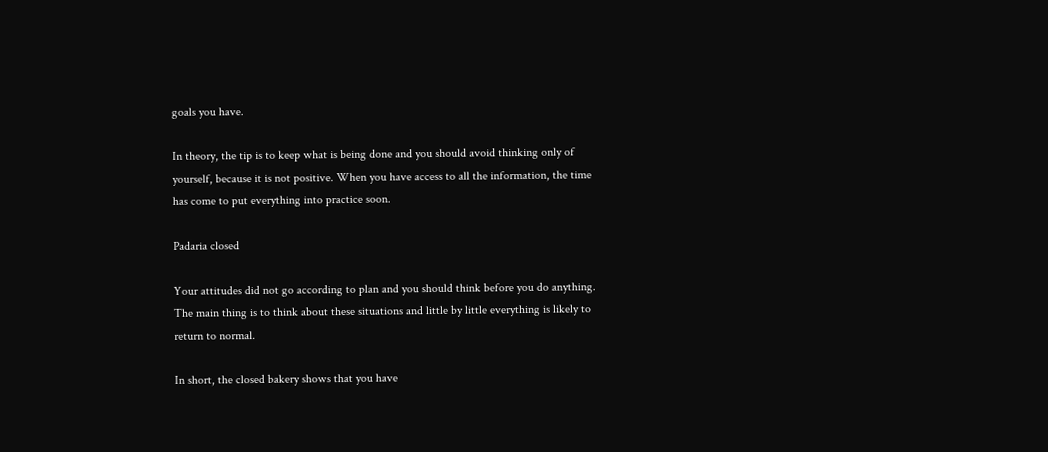goals you have.

In theory, the tip is to keep what is being done and you should avoid thinking only of yourself, because it is not positive. When you have access to all the information, the time has come to put everything into practice soon.

Padaria closed

Your attitudes did not go according to plan and you should think before you do anything. The main thing is to think about these situations and little by little everything is likely to return to normal.

In short, the closed bakery shows that you have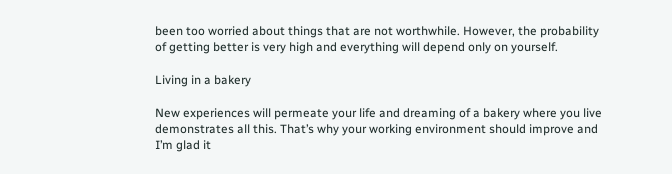been too worried about things that are not worthwhile. However, the probability of getting better is very high and everything will depend only on yourself.

Living in a bakery

New experiences will permeate your life and dreaming of a bakery where you live demonstrates all this. That’s why your working environment should improve and I’m glad it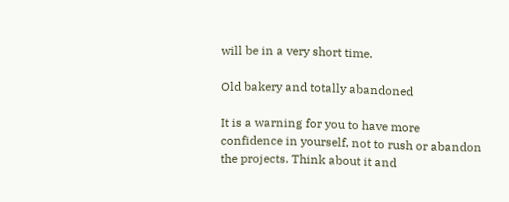will be in a very short time.

Old bakery and totally abandoned

It is a warning for you to have more confidence in yourself, not to rush or abandon the projects. Think about it and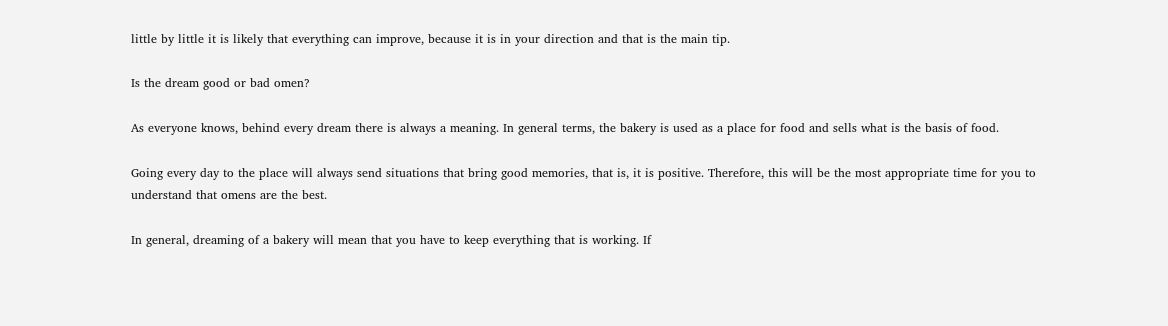little by little it is likely that everything can improve, because it is in your direction and that is the main tip.

Is the dream good or bad omen?

As everyone knows, behind every dream there is always a meaning. In general terms, the bakery is used as a place for food and sells what is the basis of food.

Going every day to the place will always send situations that bring good memories, that is, it is positive. Therefore, this will be the most appropriate time for you to understand that omens are the best.

In general, dreaming of a bakery will mean that you have to keep everything that is working. If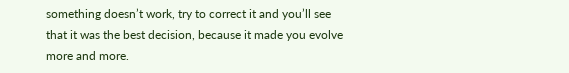something doesn’t work, try to correct it and you’ll see that it was the best decision, because it made you evolve more and more.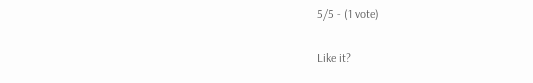5/5 - (1 vote)

Like it?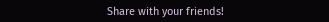Share with your friends!